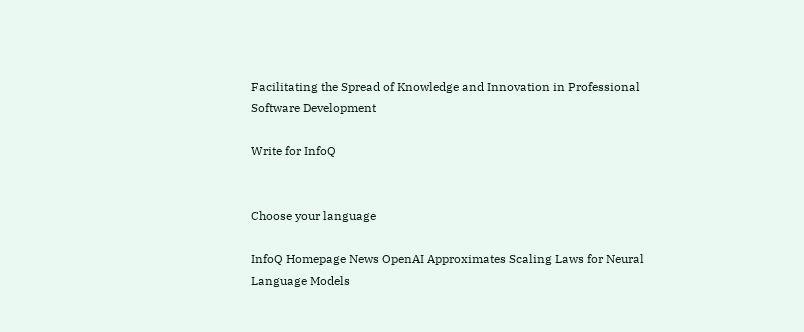Facilitating the Spread of Knowledge and Innovation in Professional Software Development

Write for InfoQ


Choose your language

InfoQ Homepage News OpenAI Approximates Scaling Laws for Neural Language Models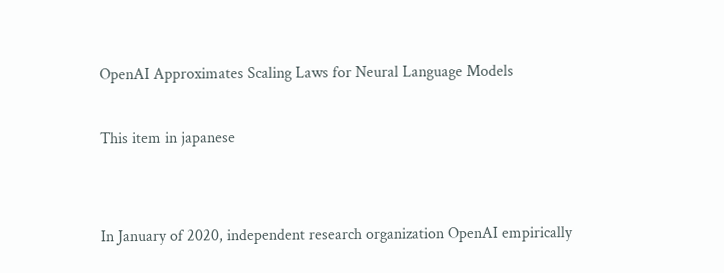OpenAI Approximates Scaling Laws for Neural Language Models

This item in japanese


In January of 2020, independent research organization OpenAI empirically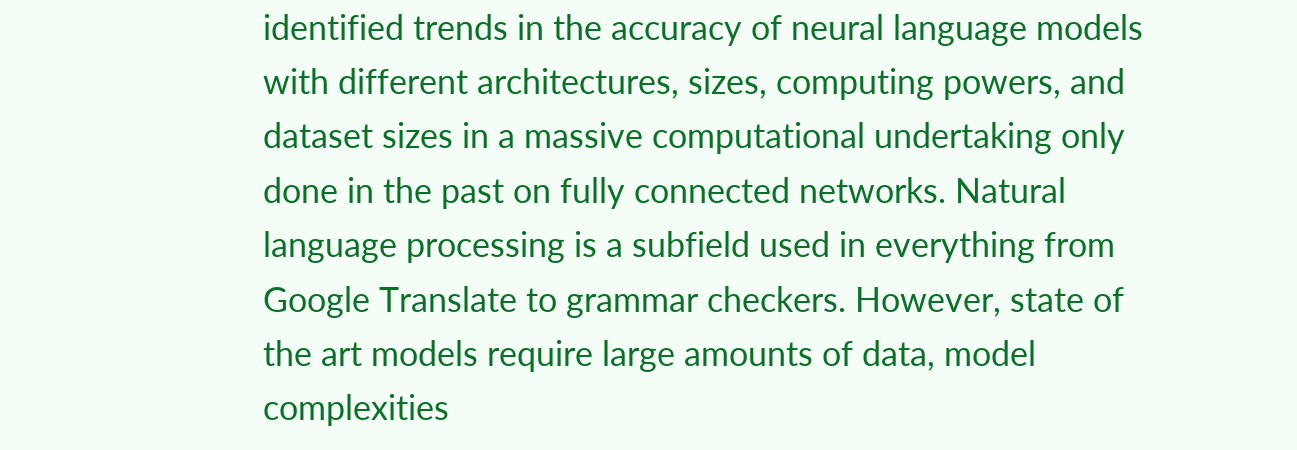identified trends in the accuracy of neural language models with different architectures, sizes, computing powers, and dataset sizes in a massive computational undertaking only done in the past on fully connected networks. Natural language processing is a subfield used in everything from Google Translate to grammar checkers. However, state of the art models require large amounts of data, model complexities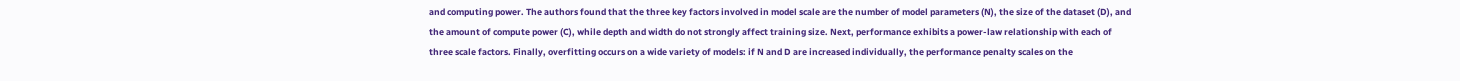and computing power. The authors found that the three key factors involved in model scale are the number of model parameters (N), the size of the dataset (D), and the amount of compute power (C), while depth and width do not strongly affect training size. Next, performance exhibits a power-law relationship with each of three scale factors. Finally, overfitting occurs on a wide variety of models: if N and D are increased individually, the performance penalty scales on the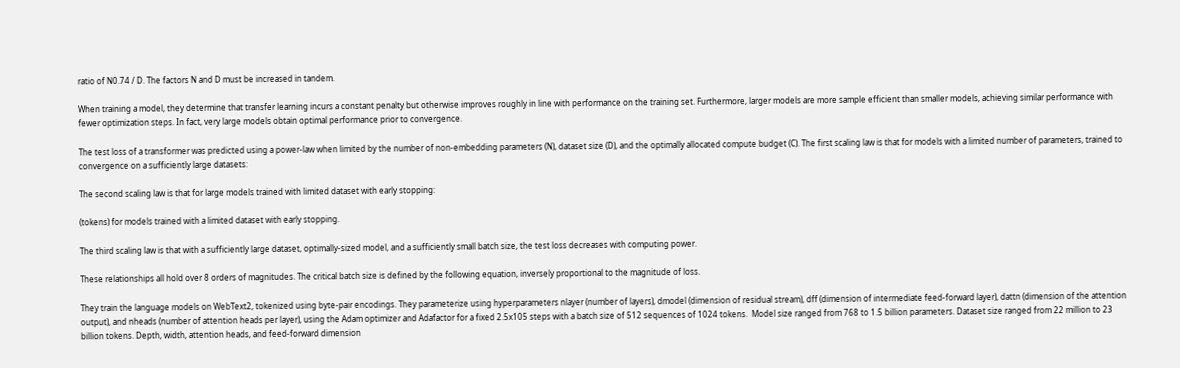ratio of N0.74 / D. The factors N and D must be increased in tandem.

When training a model, they determine that transfer learning incurs a constant penalty but otherwise improves roughly in line with performance on the training set. Furthermore, larger models are more sample efficient than smaller models, achieving similar performance with fewer optimization steps. In fact, very large models obtain optimal performance prior to convergence.

The test loss of a transformer was predicted using a power-law when limited by the number of non-embedding parameters (N), dataset size (D), and the optimally allocated compute budget (C). The first scaling law is that for models with a limited number of parameters, trained to convergence on a sufficiently large datasets:

The second scaling law is that for large models trained with limited dataset with early stopping:

(tokens) for models trained with a limited dataset with early stopping.

The third scaling law is that with a sufficiently large dataset, optimally-sized model, and a sufficiently small batch size, the test loss decreases with computing power.

These relationships all hold over 8 orders of magnitudes. The critical batch size is defined by the following equation, inversely proportional to the magnitude of loss.

They train the language models on WebText2, tokenized using byte-pair encodings. They parameterize using hyperparameters nlayer (number of layers), dmodel (dimension of residual stream), dff (dimension of intermediate feed-forward layer), dattn (dimension of the attention output), and nheads (number of attention heads per layer), using the Adam optimizer and Adafactor for a fixed 2.5x105 steps with a batch size of 512 sequences of 1024 tokens.  Model size ranged from 768 to 1.5 billion parameters. Dataset size ranged from 22 million to 23 billion tokens. Depth, width, attention heads, and feed-forward dimension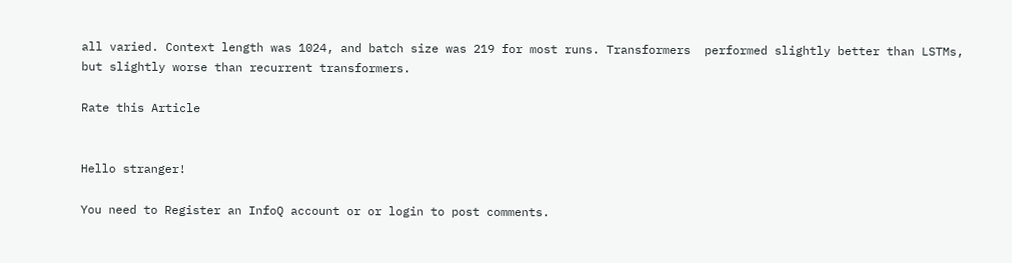all varied. Context length was 1024, and batch size was 219 for most runs. Transformers  performed slightly better than LSTMs, but slightly worse than recurrent transformers.

Rate this Article


Hello stranger!

You need to Register an InfoQ account or or login to post comments.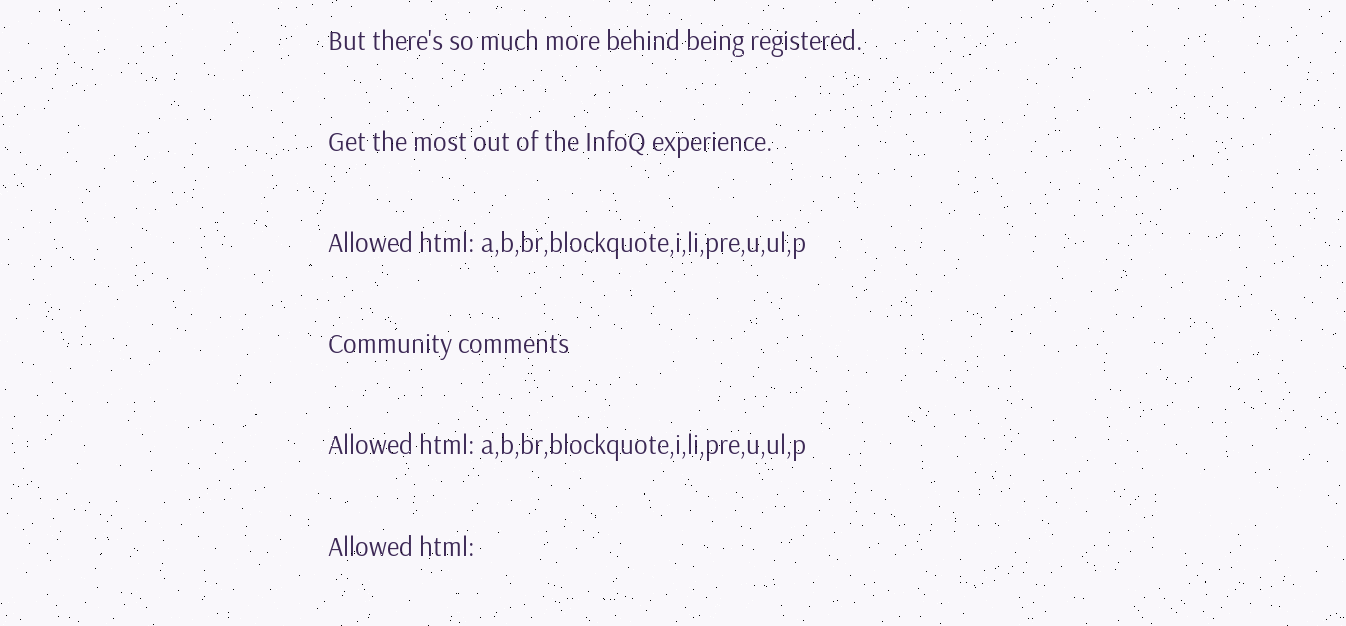But there's so much more behind being registered.

Get the most out of the InfoQ experience.

Allowed html: a,b,br,blockquote,i,li,pre,u,ul,p

Community comments

Allowed html: a,b,br,blockquote,i,li,pre,u,ul,p

Allowed html: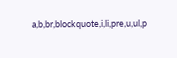a,b,br,blockquote,i,li,pre,u,ul,p